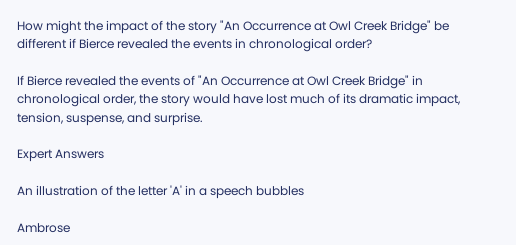How might the impact of the story "An Occurrence at Owl Creek Bridge" be different if Bierce revealed the events in chronological order?

If Bierce revealed the events of "An Occurrence at Owl Creek Bridge" in chronological order, the story would have lost much of its dramatic impact, tension, suspense, and surprise.

Expert Answers

An illustration of the letter 'A' in a speech bubbles

Ambrose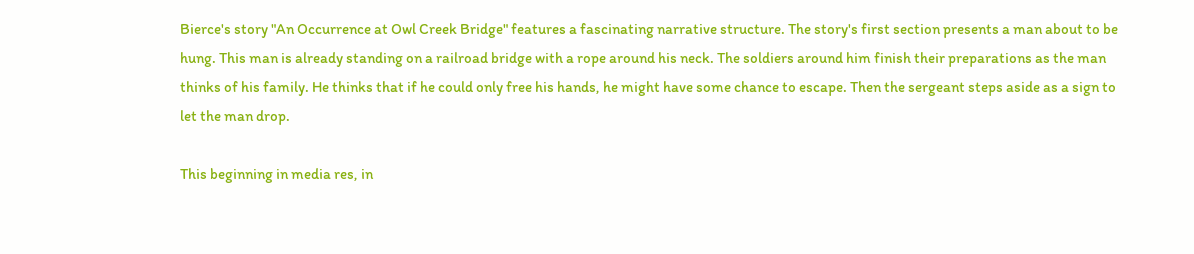Bierce's story "An Occurrence at Owl Creek Bridge" features a fascinating narrative structure. The story's first section presents a man about to be hung. This man is already standing on a railroad bridge with a rope around his neck. The soldiers around him finish their preparations as the man thinks of his family. He thinks that if he could only free his hands, he might have some chance to escape. Then the sergeant steps aside as a sign to let the man drop.

This beginning in media res, in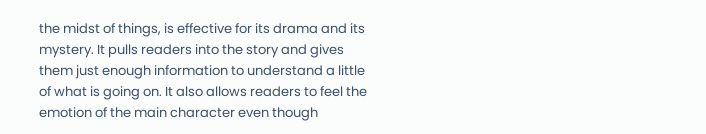the midst of things, is effective for its drama and its mystery. It pulls readers into the story and gives them just enough information to understand a little of what is going on. It also allows readers to feel the emotion of the main character even though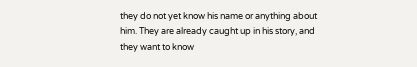they do not yet know his name or anything about him. They are already caught up in his story, and they want to know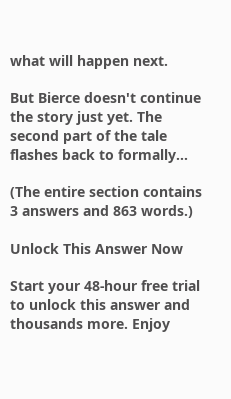what will happen next.

But Bierce doesn't continue the story just yet. The second part of the tale flashes back to formally...

(The entire section contains 3 answers and 863 words.)

Unlock This Answer Now

Start your 48-hour free trial to unlock this answer and thousands more. Enjoy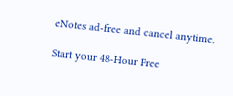eNotes ad-free and cancel anytime.

Start your 48-Hour Free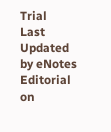Trial
Last Updated by eNotes Editorial on